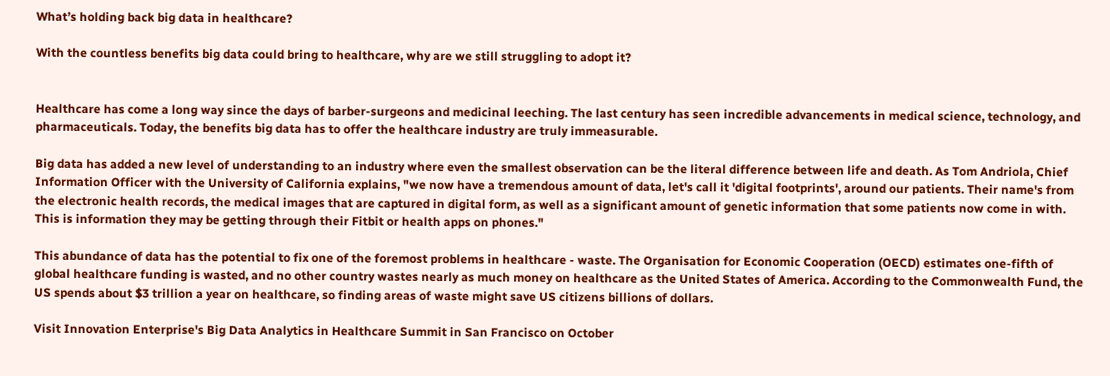What’s holding back big data in healthcare?

With the countless benefits big data could bring to healthcare, why are we still struggling to adopt it?


Healthcare has come a long way since the days of barber-surgeons and medicinal leeching. The last century has seen incredible advancements in medical science, technology, and pharmaceuticals. Today, the benefits big data has to offer the healthcare industry are truly immeasurable.

Big data has added a new level of understanding to an industry where even the smallest observation can be the literal difference between life and death. As Tom Andriola, Chief Information Officer with the University of California explains, "we now have a tremendous amount of data, let's call it 'digital footprints', around our patients. Their name's from the electronic health records, the medical images that are captured in digital form, as well as a significant amount of genetic information that some patients now come in with. This is information they may be getting through their Fitbit or health apps on phones."

This abundance of data has the potential to fix one of the foremost problems in healthcare - waste. The Organisation for Economic Cooperation (OECD) estimates one-fifth of global healthcare funding is wasted, and no other country wastes nearly as much money on healthcare as the United States of America. According to the Commonwealth Fund, the US spends about $3 trillion a year on healthcare, so finding areas of waste might save US citizens billions of dollars.

Visit Innovation Enterprise's Big Data Analytics in Healthcare Summit in San Francisco on October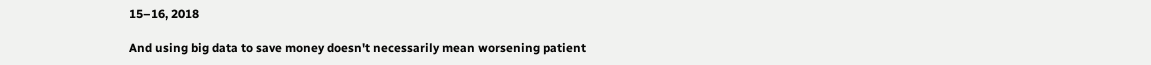15–16, 2018

And using big data to save money doesn't necessarily mean worsening patient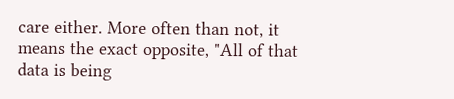care either. More often than not, it means the exact opposite, "All of that data is being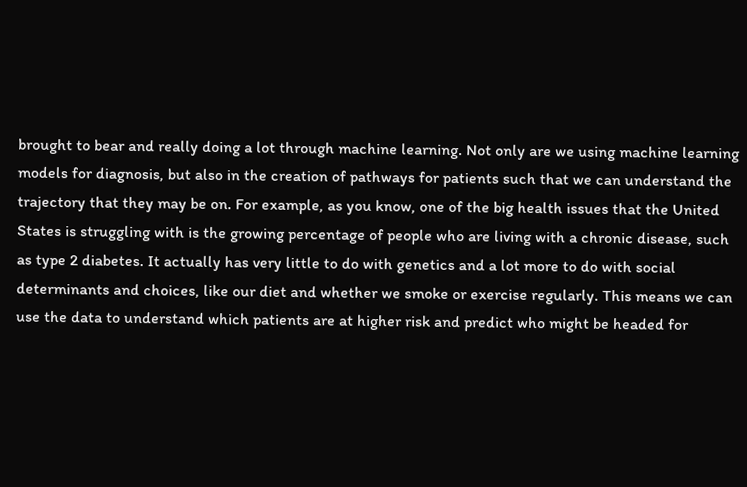brought to bear and really doing a lot through machine learning. Not only are we using machine learning models for diagnosis, but also in the creation of pathways for patients such that we can understand the trajectory that they may be on. For example, as you know, one of the big health issues that the United States is struggling with is the growing percentage of people who are living with a chronic disease, such as type 2 diabetes. It actually has very little to do with genetics and a lot more to do with social determinants and choices, like our diet and whether we smoke or exercise regularly. This means we can use the data to understand which patients are at higher risk and predict who might be headed for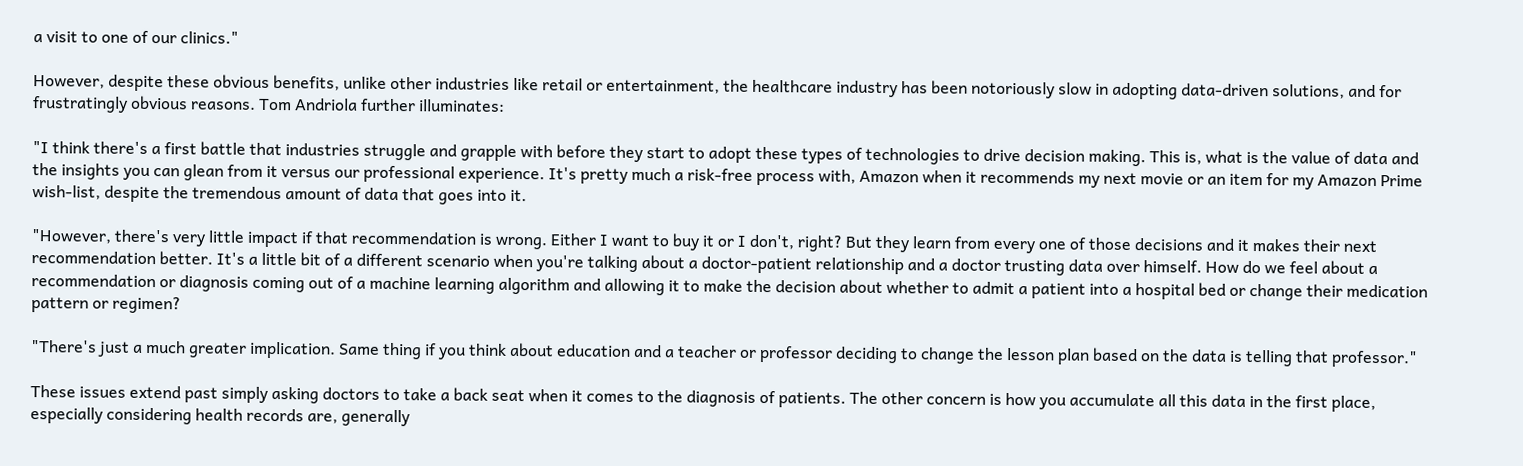a visit to one of our clinics."

However, despite these obvious benefits, unlike other industries like retail or entertainment, the healthcare industry has been notoriously slow in adopting data-driven solutions, and for frustratingly obvious reasons. Tom Andriola further illuminates:

"I think there's a first battle that industries struggle and grapple with before they start to adopt these types of technologies to drive decision making. This is, what is the value of data and the insights you can glean from it versus our professional experience. It's pretty much a risk-free process with, Amazon when it recommends my next movie or an item for my Amazon Prime wish-list, despite the tremendous amount of data that goes into it.

"However, there's very little impact if that recommendation is wrong. Either I want to buy it or I don't, right? But they learn from every one of those decisions and it makes their next recommendation better. It's a little bit of a different scenario when you're talking about a doctor-patient relationship and a doctor trusting data over himself. How do we feel about a recommendation or diagnosis coming out of a machine learning algorithm and allowing it to make the decision about whether to admit a patient into a hospital bed or change their medication pattern or regimen?

"There's just a much greater implication. Same thing if you think about education and a teacher or professor deciding to change the lesson plan based on the data is telling that professor."

These issues extend past simply asking doctors to take a back seat when it comes to the diagnosis of patients. The other concern is how you accumulate all this data in the first place, especially considering health records are, generally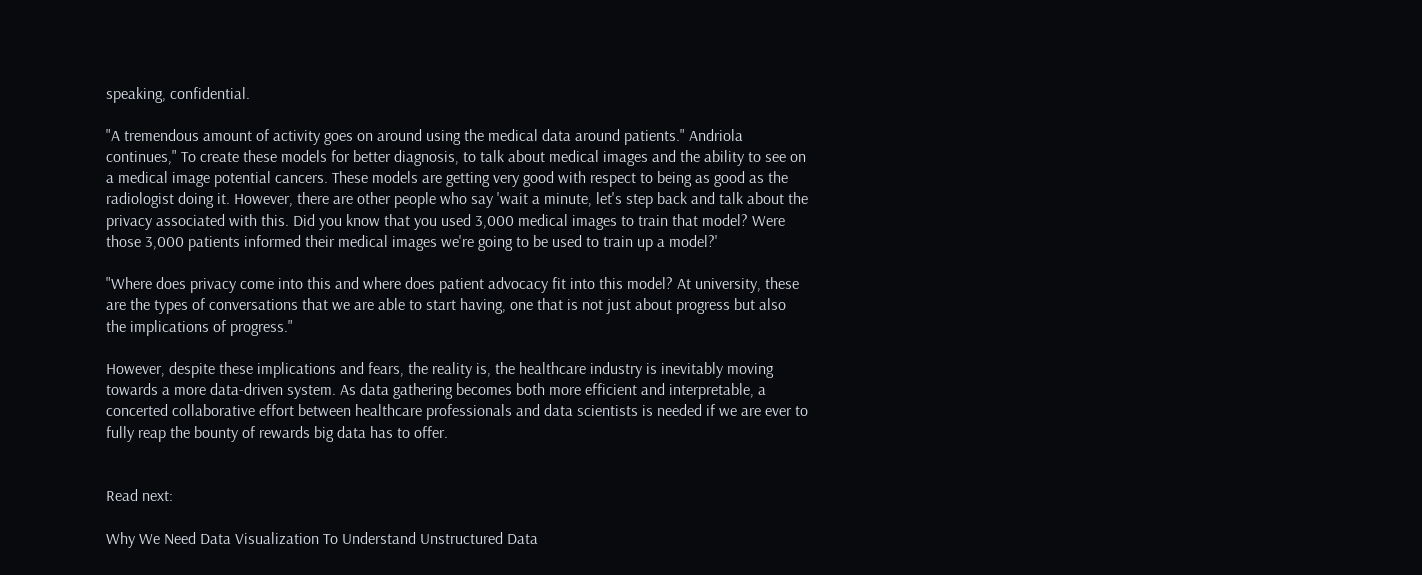speaking, confidential.

"A tremendous amount of activity goes on around using the medical data around patients." Andriola continues," To create these models for better diagnosis, to talk about medical images and the ability to see on a medical image potential cancers. These models are getting very good with respect to being as good as the radiologist doing it. However, there are other people who say 'wait a minute, let's step back and talk about the privacy associated with this. Did you know that you used 3,000 medical images to train that model? Were those 3,000 patients informed their medical images we're going to be used to train up a model?'

"Where does privacy come into this and where does patient advocacy fit into this model? At university, these are the types of conversations that we are able to start having, one that is not just about progress but also the implications of progress."

However, despite these implications and fears, the reality is, the healthcare industry is inevitably moving towards a more data-driven system. As data gathering becomes both more efficient and interpretable, a concerted collaborative effort between healthcare professionals and data scientists is needed if we are ever to fully reap the bounty of rewards big data has to offer.


Read next:

Why We Need Data Visualization To Understand Unstructured Data